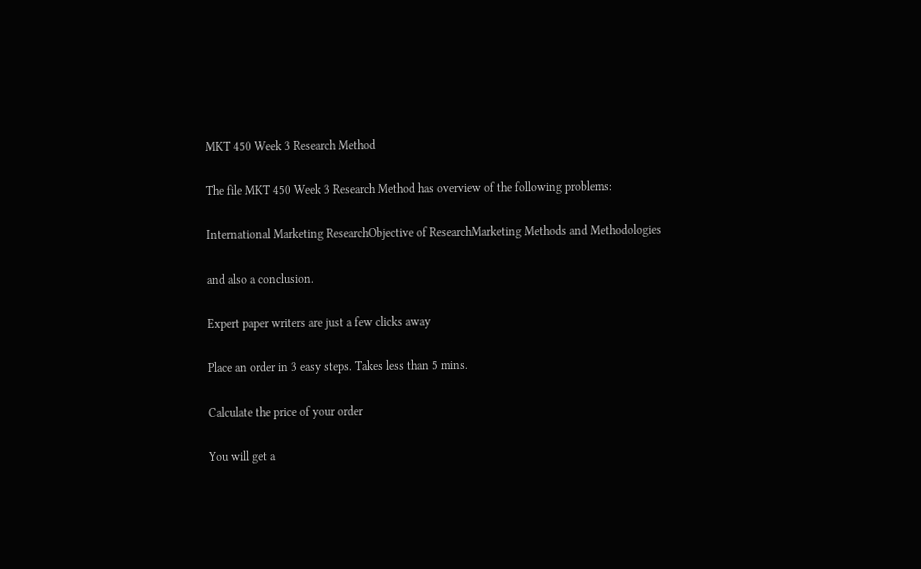MKT 450 Week 3 Research Method

The file MKT 450 Week 3 Research Method has overview of the following problems:

International Marketing ResearchObjective of ResearchMarketing Methods and Methodologies

and also a conclusion.

Expert paper writers are just a few clicks away

Place an order in 3 easy steps. Takes less than 5 mins.

Calculate the price of your order

You will get a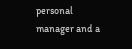personal manager and a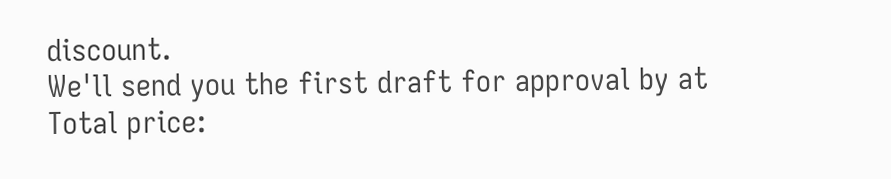discount.
We'll send you the first draft for approval by at
Total price: